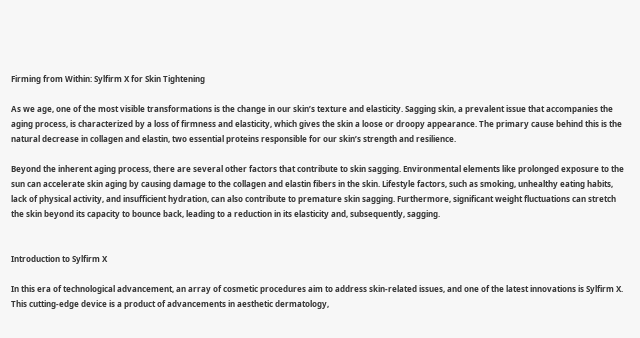Firming from Within: Sylfirm X for Skin Tightening

As we age, one of the most visible transformations is the change in our skin’s texture and elasticity. Sagging skin, a prevalent issue that accompanies the aging process, is characterized by a loss of firmness and elasticity, which gives the skin a loose or droopy appearance. The primary cause behind this is the natural decrease in collagen and elastin, two essential proteins responsible for our skin’s strength and resilience.

Beyond the inherent aging process, there are several other factors that contribute to skin sagging. Environmental elements like prolonged exposure to the sun can accelerate skin aging by causing damage to the collagen and elastin fibers in the skin. Lifestyle factors, such as smoking, unhealthy eating habits, lack of physical activity, and insufficient hydration, can also contribute to premature skin sagging. Furthermore, significant weight fluctuations can stretch the skin beyond its capacity to bounce back, leading to a reduction in its elasticity and, subsequently, sagging.


Introduction to Sylfirm X

In this era of technological advancement, an array of cosmetic procedures aim to address skin-related issues, and one of the latest innovations is Sylfirm X. This cutting-edge device is a product of advancements in aesthetic dermatology,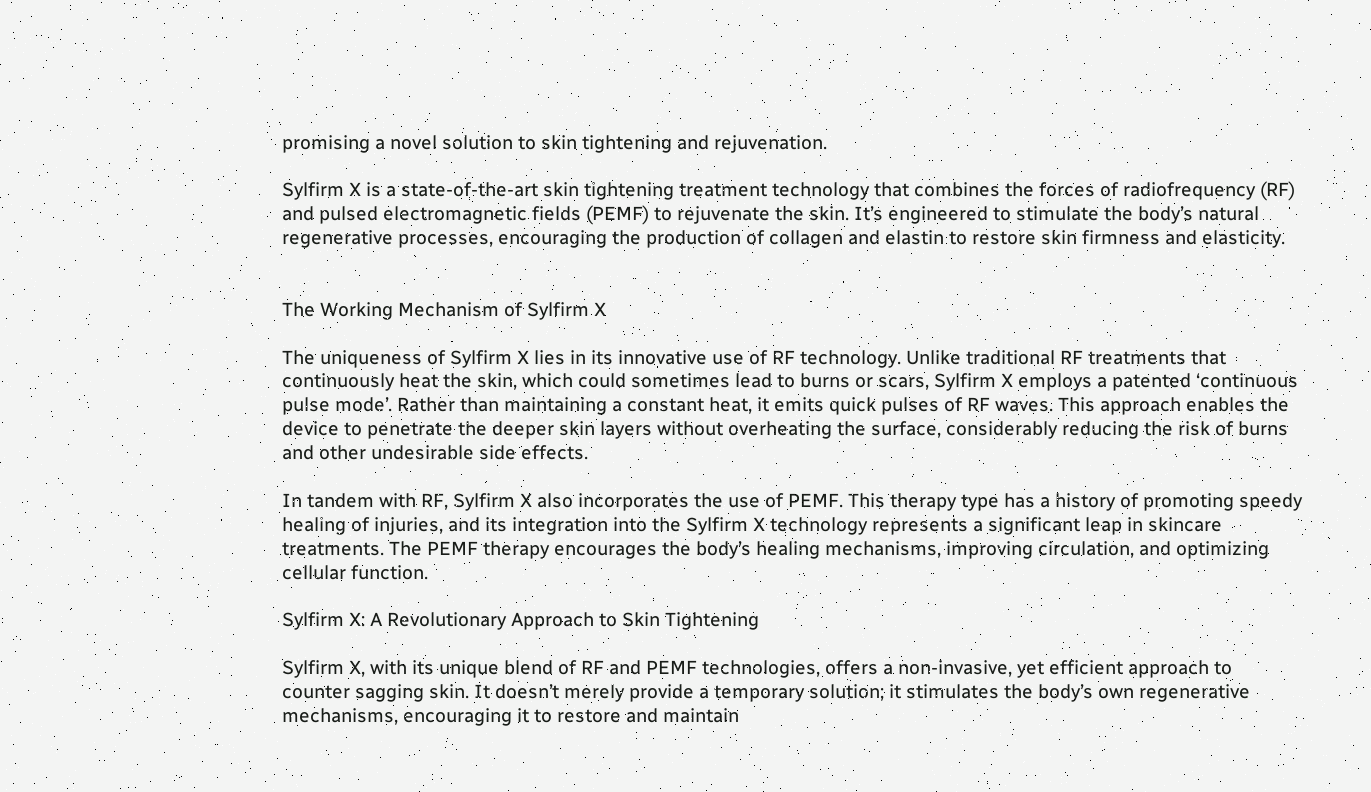promising a novel solution to skin tightening and rejuvenation.

Sylfirm X is a state-of-the-art skin tightening treatment technology that combines the forces of radiofrequency (RF) and pulsed electromagnetic fields (PEMF) to rejuvenate the skin. It’s engineered to stimulate the body’s natural regenerative processes, encouraging the production of collagen and elastin to restore skin firmness and elasticity.


The Working Mechanism of Sylfirm X

The uniqueness of Sylfirm X lies in its innovative use of RF technology. Unlike traditional RF treatments that continuously heat the skin, which could sometimes lead to burns or scars, Sylfirm X employs a patented ‘continuous pulse mode’. Rather than maintaining a constant heat, it emits quick pulses of RF waves. This approach enables the device to penetrate the deeper skin layers without overheating the surface, considerably reducing the risk of burns and other undesirable side effects.

In tandem with RF, Sylfirm X also incorporates the use of PEMF. This therapy type has a history of promoting speedy healing of injuries, and its integration into the Sylfirm X technology represents a significant leap in skincare treatments. The PEMF therapy encourages the body’s healing mechanisms, improving circulation, and optimizing cellular function.

Sylfirm X: A Revolutionary Approach to Skin Tightening

Sylfirm X, with its unique blend of RF and PEMF technologies, offers a non-invasive, yet efficient approach to counter sagging skin. It doesn’t merely provide a temporary solution; it stimulates the body’s own regenerative mechanisms, encouraging it to restore and maintain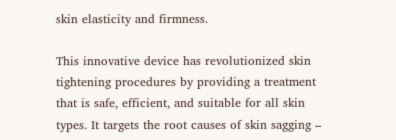skin elasticity and firmness.

This innovative device has revolutionized skin tightening procedures by providing a treatment that is safe, efficient, and suitable for all skin types. It targets the root causes of skin sagging –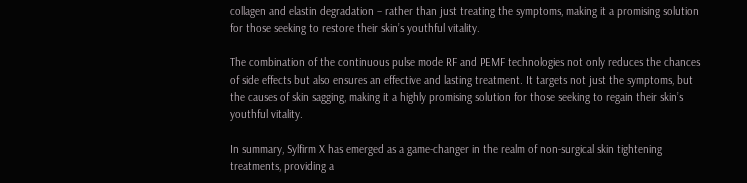collagen and elastin degradation – rather than just treating the symptoms, making it a promising solution for those seeking to restore their skin’s youthful vitality.

The combination of the continuous pulse mode RF and PEMF technologies not only reduces the chances of side effects but also ensures an effective and lasting treatment. It targets not just the symptoms, but the causes of skin sagging, making it a highly promising solution for those seeking to regain their skin’s youthful vitality.

In summary, Sylfirm X has emerged as a game-changer in the realm of non-surgical skin tightening treatments, providing a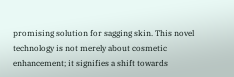promising solution for sagging skin. This novel technology is not merely about cosmetic enhancement; it signifies a shift towards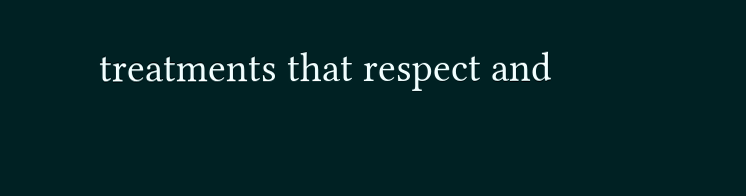treatments that respect and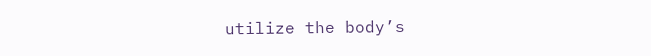utilize the body’s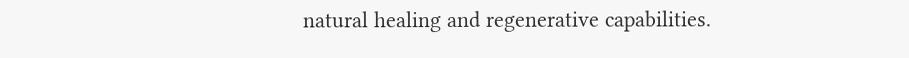natural healing and regenerative capabilities.